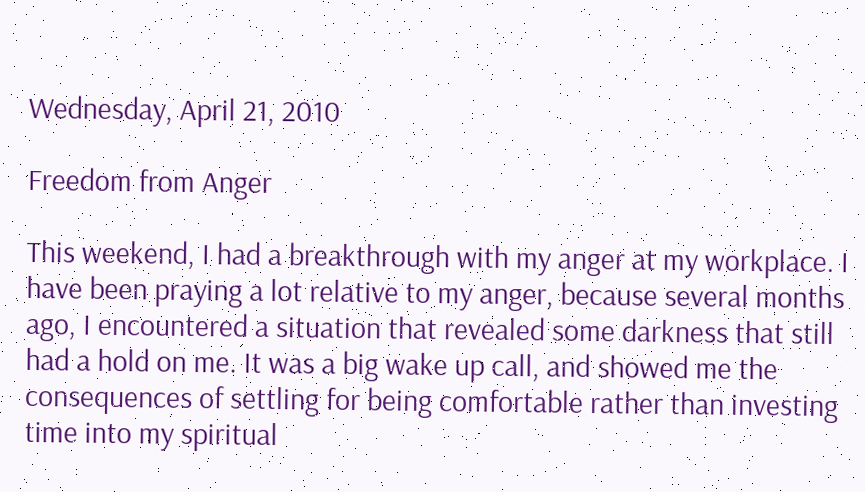Wednesday, April 21, 2010

Freedom from Anger

This weekend, I had a breakthrough with my anger at my workplace. I have been praying a lot relative to my anger, because several months ago, I encountered a situation that revealed some darkness that still had a hold on me. It was a big wake up call, and showed me the consequences of settling for being comfortable rather than investing time into my spiritual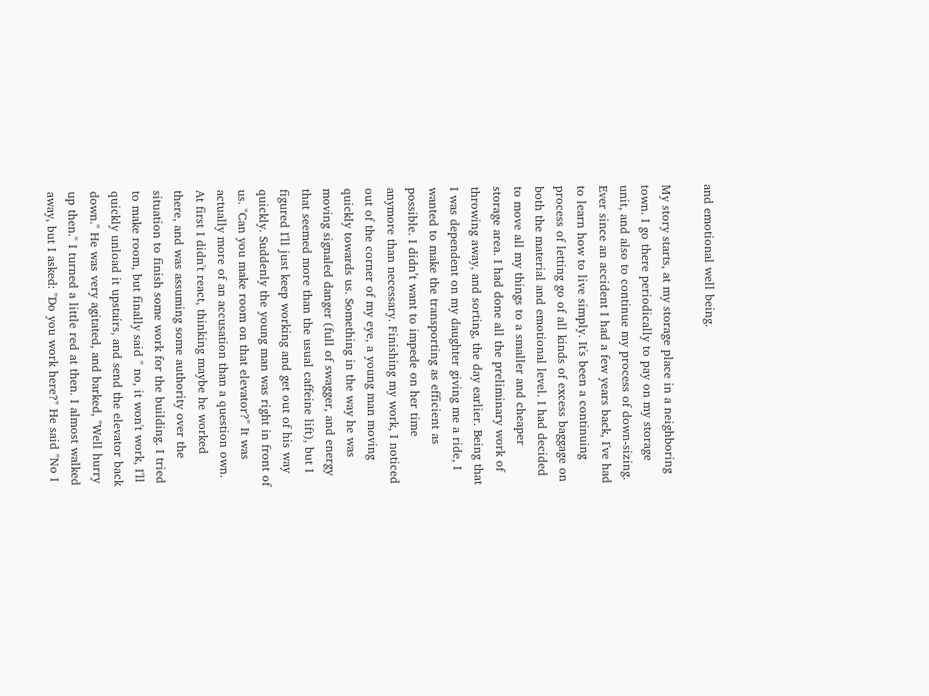and emotional well being.

My story starts, at my storage place in a neighboring town. I go there periodically to pay on my storage unit, and also to continue my process of down-sizing. Ever since an accident I had a few years back, I've had to learn how to live simply. It's been a continuing process of letting go of all kinds of excess baggage on both the material and emotional level. I had decided to move all my things to a smaller and cheaper storage area. I had done all the preliminary work of throwing away, and sorting, the day earlier. Being that I was dependent on my daughter giving me a ride, I wanted to make the transporting as efficient as possible. I didn’t want to impede on her time anymore than necessary. Finishing my work, I noticed out of the corner of my eye, a young man moving quickly towards us. Something in the way he was moving signaled danger (full of swagger, and energy that seemed more than the usual caffeine lift), but I figured I'll just keep working and get out of his way quickly. Suddenly the young man was right in front of us. "Can you make room on that elevator?" It was actually more of an accusation than a question own. At first I didn't react, thinking maybe he worked there, and was assuming some authority over the situation to finish some work for the building. I tried to make room, but finally said " no, it won't work, I'll quickly unload it upstairs, and send the elevator back down." He was very agitated, and barked, "Well hurry up then." I turned a little red at then. I almost walked away, but I asked: "Do you work here?" He said "No I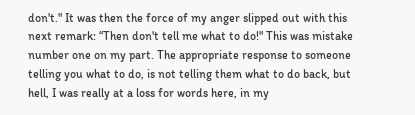don't." It was then the force of my anger slipped out with this next remark: “Then don't tell me what to do!" This was mistake number one on my part. The appropriate response to someone telling you what to do, is not telling them what to do back, but hell, I was really at a loss for words here, in my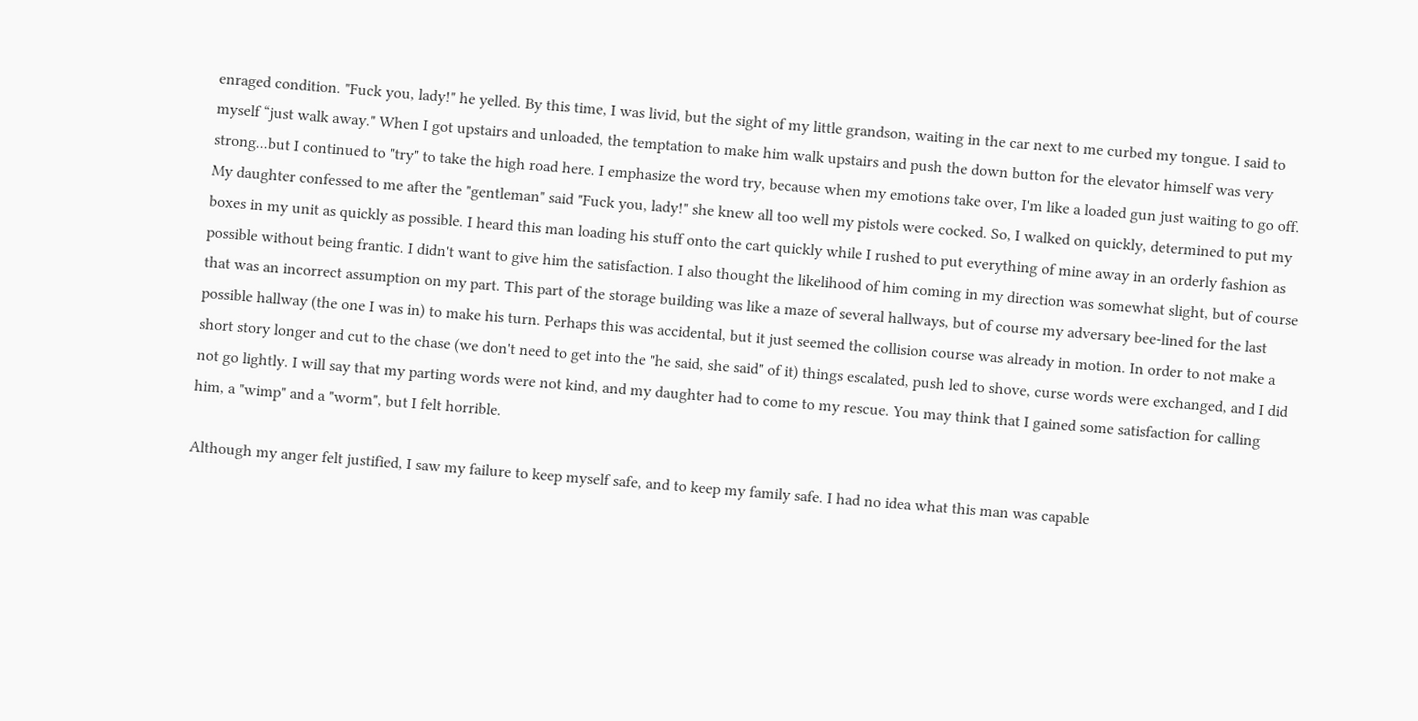enraged condition. "Fuck you, lady!" he yelled. By this time, I was livid, but the sight of my little grandson, waiting in the car next to me curbed my tongue. I said to myself “just walk away." When I got upstairs and unloaded, the temptation to make him walk upstairs and push the down button for the elevator himself was very strong...but I continued to "try" to take the high road here. I emphasize the word try, because when my emotions take over, I'm like a loaded gun just waiting to go off. My daughter confessed to me after the "gentleman" said "Fuck you, lady!" she knew all too well my pistols were cocked. So, I walked on quickly, determined to put my boxes in my unit as quickly as possible. I heard this man loading his stuff onto the cart quickly while I rushed to put everything of mine away in an orderly fashion as possible without being frantic. I didn't want to give him the satisfaction. I also thought the likelihood of him coming in my direction was somewhat slight, but of course that was an incorrect assumption on my part. This part of the storage building was like a maze of several hallways, but of course my adversary bee-lined for the last possible hallway (the one I was in) to make his turn. Perhaps this was accidental, but it just seemed the collision course was already in motion. In order to not make a short story longer and cut to the chase (we don't need to get into the "he said, she said" of it) things escalated, push led to shove, curse words were exchanged, and I did not go lightly. I will say that my parting words were not kind, and my daughter had to come to my rescue. You may think that I gained some satisfaction for calling him, a "wimp" and a "worm", but I felt horrible.

Although my anger felt justified, I saw my failure to keep myself safe, and to keep my family safe. I had no idea what this man was capable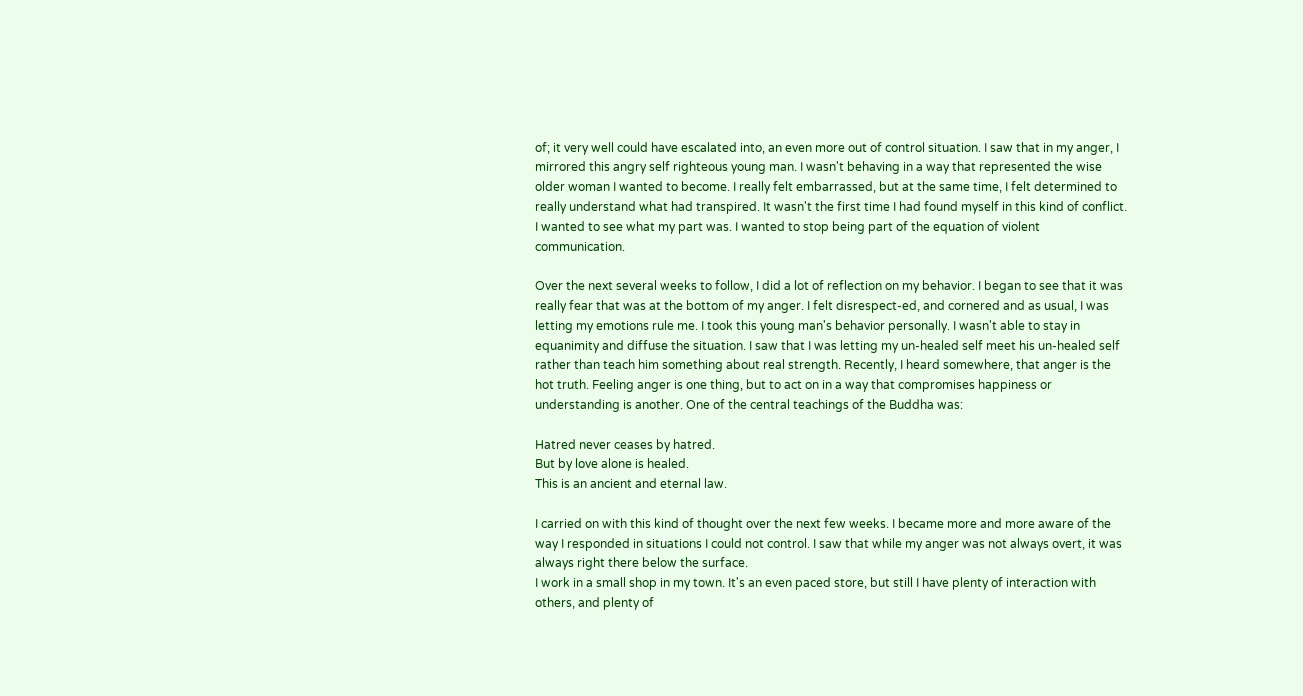of; it very well could have escalated into, an even more out of control situation. I saw that in my anger, I mirrored this angry self righteous young man. I wasn't behaving in a way that represented the wise older woman I wanted to become. I really felt embarrassed, but at the same time, I felt determined to really understand what had transpired. It wasn't the first time I had found myself in this kind of conflict. I wanted to see what my part was. I wanted to stop being part of the equation of violent communication.

Over the next several weeks to follow, I did a lot of reflection on my behavior. I began to see that it was really fear that was at the bottom of my anger. I felt disrespect-ed, and cornered and as usual, I was letting my emotions rule me. I took this young man's behavior personally. I wasn't able to stay in equanimity and diffuse the situation. I saw that I was letting my un-healed self meet his un-healed self rather than teach him something about real strength. Recently, I heard somewhere, that anger is the hot truth. Feeling anger is one thing, but to act on in a way that compromises happiness or understanding is another. One of the central teachings of the Buddha was:

Hatred never ceases by hatred.
But by love alone is healed.
This is an ancient and eternal law.

I carried on with this kind of thought over the next few weeks. I became more and more aware of the way I responded in situations I could not control. I saw that while my anger was not always overt, it was always right there below the surface.
I work in a small shop in my town. It's an even paced store, but still I have plenty of interaction with others, and plenty of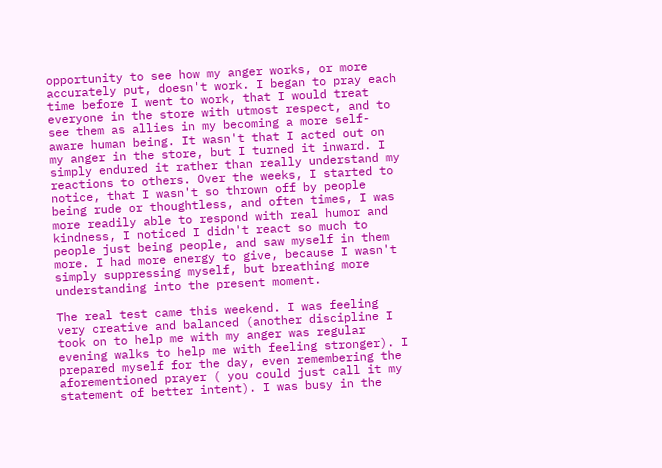opportunity to see how my anger works, or more accurately put, doesn't work. I began to pray each time before I went to work, that I would treat everyone in the store with utmost respect, and to see them as allies in my becoming a more self-aware human being. It wasn't that I acted out on my anger in the store, but I turned it inward. I simply endured it rather than really understand my reactions to others. Over the weeks, I started to notice, that I wasn't so thrown off by people being rude or thoughtless, and often times, I was more readily able to respond with real humor and kindness, I noticed I didn't react so much to people just being people, and saw myself in them more. I had more energy to give, because I wasn't simply suppressing myself, but breathing more understanding into the present moment.

The real test came this weekend. I was feeling very creative and balanced (another discipline I took on to help me with my anger was regular evening walks to help me with feeling stronger). I prepared myself for the day, even remembering the aforementioned prayer ( you could just call it my statement of better intent). I was busy in the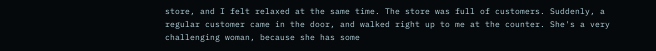store, and I felt relaxed at the same time. The store was full of customers. Suddenly, a regular customer came in the door, and walked right up to me at the counter. She's a very challenging woman, because she has some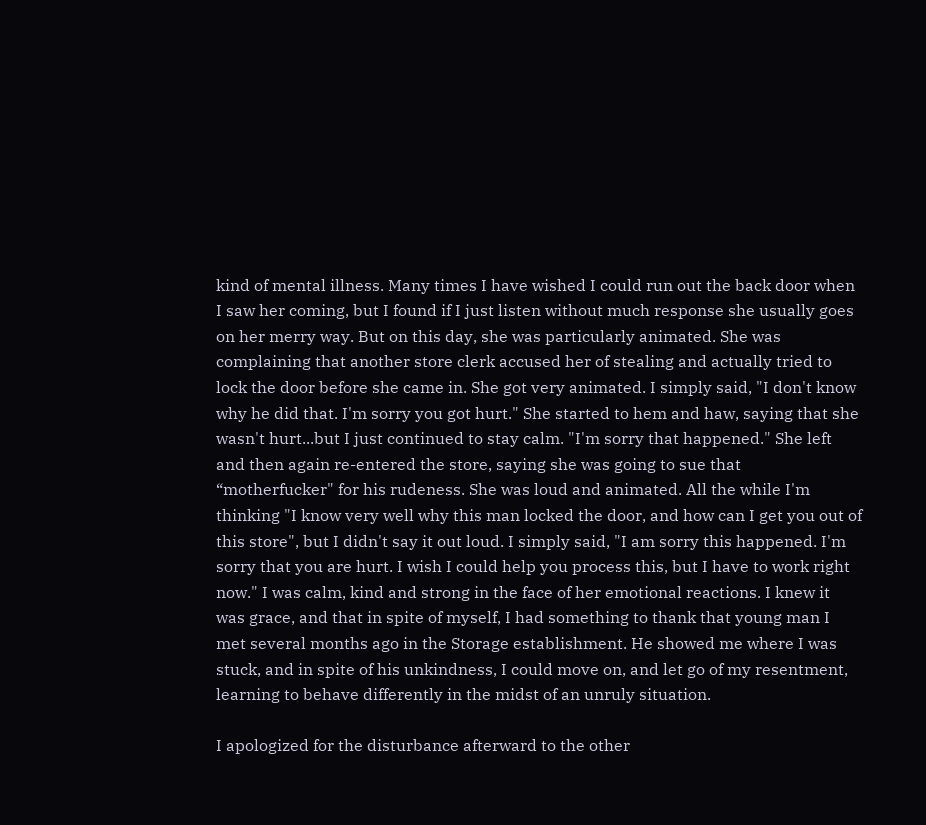kind of mental illness. Many times I have wished I could run out the back door when I saw her coming, but I found if I just listen without much response she usually goes on her merry way. But on this day, she was particularly animated. She was complaining that another store clerk accused her of stealing and actually tried to lock the door before she came in. She got very animated. I simply said, "I don't know why he did that. I'm sorry you got hurt." She started to hem and haw, saying that she wasn't hurt...but I just continued to stay calm. "I'm sorry that happened." She left and then again re-entered the store, saying she was going to sue that “motherfucker" for his rudeness. She was loud and animated. All the while I'm thinking "I know very well why this man locked the door, and how can I get you out of this store", but I didn't say it out loud. I simply said, "I am sorry this happened. I'm sorry that you are hurt. I wish I could help you process this, but I have to work right now." I was calm, kind and strong in the face of her emotional reactions. I knew it was grace, and that in spite of myself, I had something to thank that young man I met several months ago in the Storage establishment. He showed me where I was stuck, and in spite of his unkindness, I could move on, and let go of my resentment, learning to behave differently in the midst of an unruly situation.

I apologized for the disturbance afterward to the other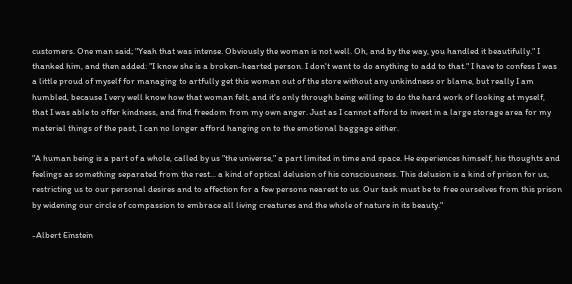customers. One man said; "Yeah that was intense. Obviously the woman is not well. Oh, and by the way, you handled it beautifully." I thanked him, and then added: "I know she is a broken-hearted person. I don't want to do anything to add to that." I have to confess I was a little proud of myself for managing to artfully get this woman out of the store without any unkindness or blame, but really I am humbled, because I very well know how that woman felt, and it's only through being willing to do the hard work of looking at myself, that I was able to offer kindness, and find freedom from my own anger. Just as I cannot afford to invest in a large storage area for my material things of the past, I can no longer afford hanging on to the emotional baggage either.

"A human being is a part of a whole, called by us "the universe," a part limited in time and space. He experiences himself, his thoughts and feelings as something separated from the rest... a kind of optical delusion of his consciousness. This delusion is a kind of prison for us, restricting us to our personal desires and to affection for a few persons nearest to us. Our task must be to free ourselves from this prison by widening our circle of compassion to embrace all living creatures and the whole of nature in its beauty."

-Albert Einstein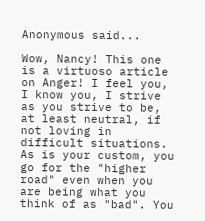Anonymous said...

Wow, Nancy! This one is a virtuoso article on Anger! I feel you, I know you, I strive as you strive to be, at least neutral, if not loving in difficult situations. As is your custom, you go for the "higher road" even when you are being what you think of as "bad". You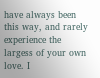have always been this way, and rarely experience the largess of your own love. I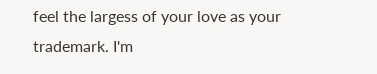feel the largess of your love as your trademark. I'm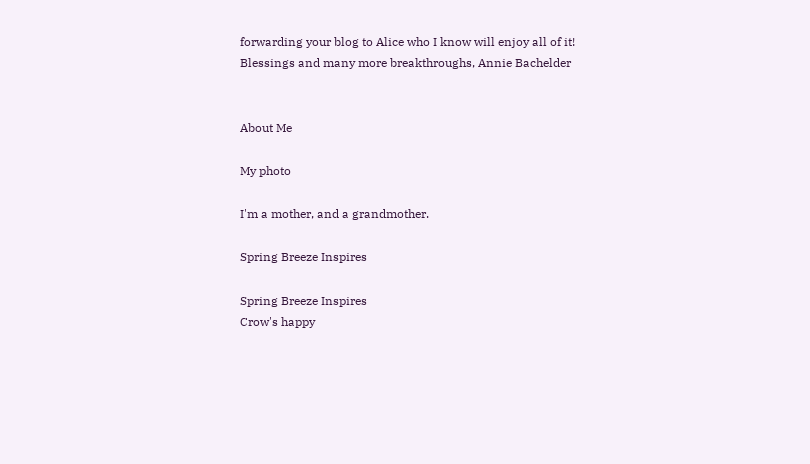forwarding your blog to Alice who I know will enjoy all of it! Blessings and many more breakthroughs, Annie Bachelder


About Me

My photo

I'm a mother, and a grandmother.

Spring Breeze Inspires

Spring Breeze Inspires
Crow's happy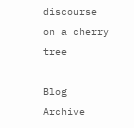discourse on a cherry tree

Blog Archive